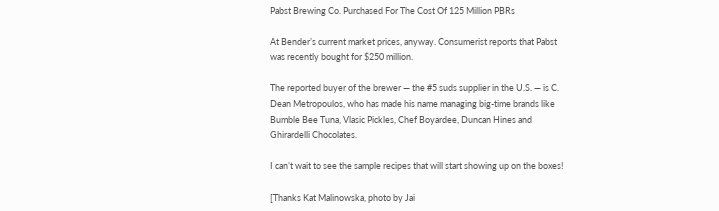Pabst Brewing Co. Purchased For The Cost Of 125 Million PBRs

At Bender’s current market prices, anyway. Consumerist reports that Pabst was recently bought for $250 million.

The reported buyer of the brewer — the #5 suds supplier in the U.S. — is C. Dean Metropoulos, who has made his name managing big-time brands like Bumble Bee Tuna, Vlasic Pickles, Chef Boyardee, Duncan Hines and Ghirardelli Chocolates.

I can’t wait to see the sample recipes that will start showing up on the boxes!

[Thanks Kat Malinowska, photo by Jai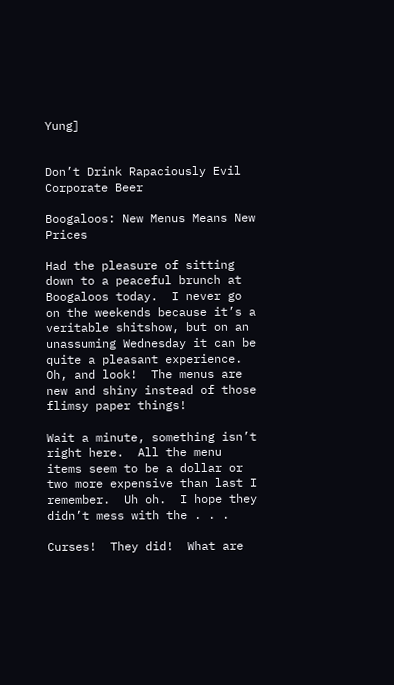Yung]


Don’t Drink Rapaciously Evil Corporate Beer

Boogaloos: New Menus Means New Prices

Had the pleasure of sitting down to a peaceful brunch at Boogaloos today.  I never go on the weekends because it’s a veritable shitshow, but on an unassuming Wednesday it can be quite a pleasant experience.  Oh, and look!  The menus are new and shiny instead of those flimsy paper things!

Wait a minute, something isn’t right here.  All the menu items seem to be a dollar or two more expensive than last I remember.  Uh oh.  I hope they didn’t mess with the . . .

Curses!  They did!  What are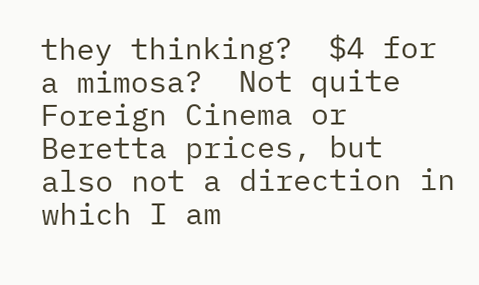they thinking?  $4 for a mimosa?  Not quite Foreign Cinema or Beretta prices, but also not a direction in which I am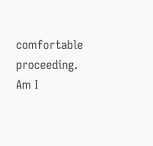comfortable proceeding.  Am I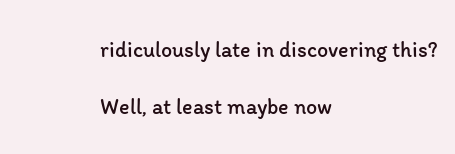ridiculously late in discovering this?

Well, at least maybe now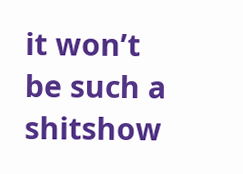it won’t be such a shitshow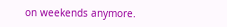on weekends anymore.